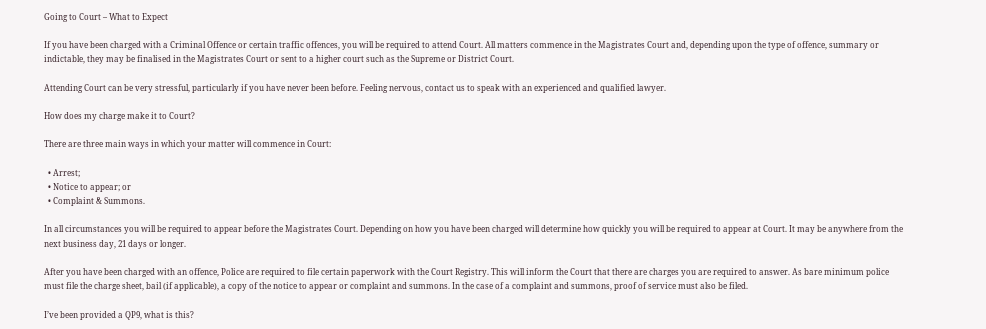Going to Court – What to Expect

If you have been charged with a Criminal Offence or certain traffic offences, you will be required to attend Court. All matters commence in the Magistrates Court and, depending upon the type of offence, summary or indictable, they may be finalised in the Magistrates Court or sent to a higher court such as the Supreme or District Court.

Attending Court can be very stressful, particularly if you have never been before. Feeling nervous, contact us to speak with an experienced and qualified lawyer.

How does my charge make it to Court?

There are three main ways in which your matter will commence in Court:

  • Arrest;
  • Notice to appear; or
  • Complaint & Summons.

In all circumstances you will be required to appear before the Magistrates Court. Depending on how you have been charged will determine how quickly you will be required to appear at Court. It may be anywhere from the next business day, 21 days or longer.

After you have been charged with an offence, Police are required to file certain paperwork with the Court Registry. This will inform the Court that there are charges you are required to answer. As bare minimum police must file the charge sheet, bail (if applicable), a copy of the notice to appear or complaint and summons. In the case of a complaint and summons, proof of service must also be filed.

I’ve been provided a QP9, what is this?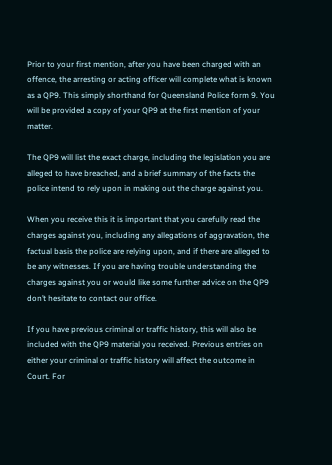Prior to your first mention, after you have been charged with an offence, the arresting or acting officer will complete what is known as a QP9. This simply shorthand for Queensland Police form 9. You will be provided a copy of your QP9 at the first mention of your matter.

The QP9 will list the exact charge, including the legislation you are alleged to have breached, and a brief summary of the facts the police intend to rely upon in making out the charge against you.

When you receive this it is important that you carefully read the charges against you, including any allegations of aggravation, the factual basis the police are relying upon, and if there are alleged to be any witnesses. If you are having trouble understanding the charges against you or would like some further advice on the QP9 don’t hesitate to contact our office.

If you have previous criminal or traffic history, this will also be included with the QP9 material you received. Previous entries on either your criminal or traffic history will affect the outcome in Court. For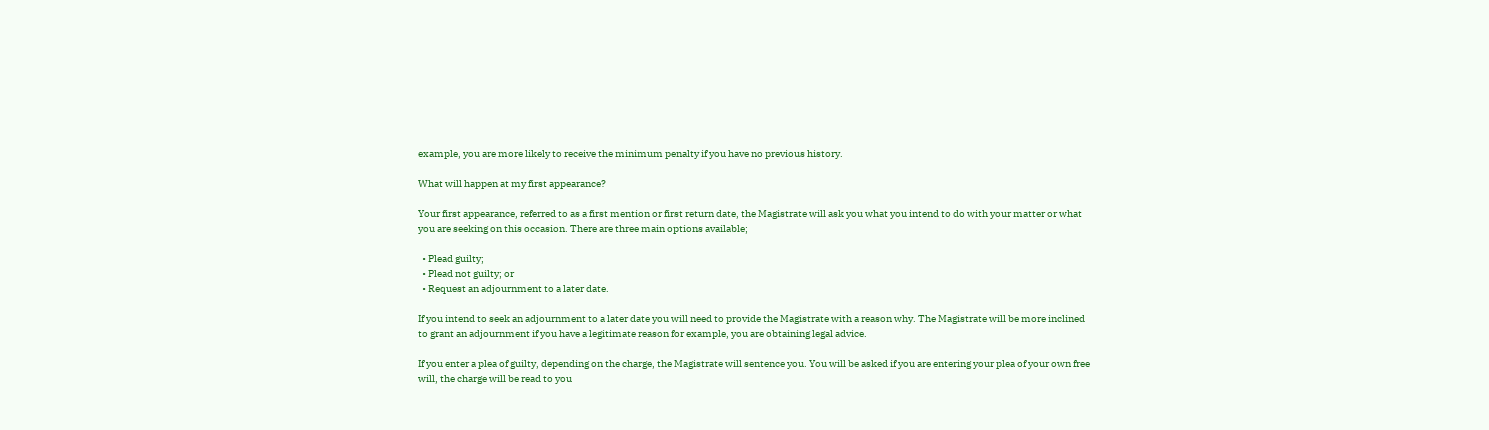example, you are more likely to receive the minimum penalty if you have no previous history.

What will happen at my first appearance?

Your first appearance, referred to as a first mention or first return date, the Magistrate will ask you what you intend to do with your matter or what you are seeking on this occasion. There are three main options available;

  • Plead guilty;
  • Plead not guilty; or
  • Request an adjournment to a later date.

If you intend to seek an adjournment to a later date you will need to provide the Magistrate with a reason why. The Magistrate will be more inclined to grant an adjournment if you have a legitimate reason for example, you are obtaining legal advice.

If you enter a plea of guilty, depending on the charge, the Magistrate will sentence you. You will be asked if you are entering your plea of your own free will, the charge will be read to you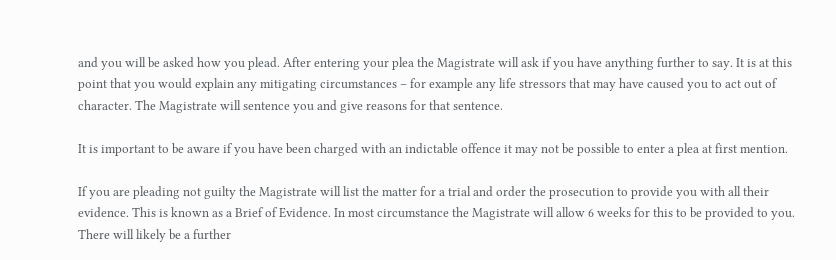and you will be asked how you plead. After entering your plea the Magistrate will ask if you have anything further to say. It is at this point that you would explain any mitigating circumstances – for example any life stressors that may have caused you to act out of character. The Magistrate will sentence you and give reasons for that sentence.

It is important to be aware if you have been charged with an indictable offence it may not be possible to enter a plea at first mention.

If you are pleading not guilty the Magistrate will list the matter for a trial and order the prosecution to provide you with all their evidence. This is known as a Brief of Evidence. In most circumstance the Magistrate will allow 6 weeks for this to be provided to you. There will likely be a further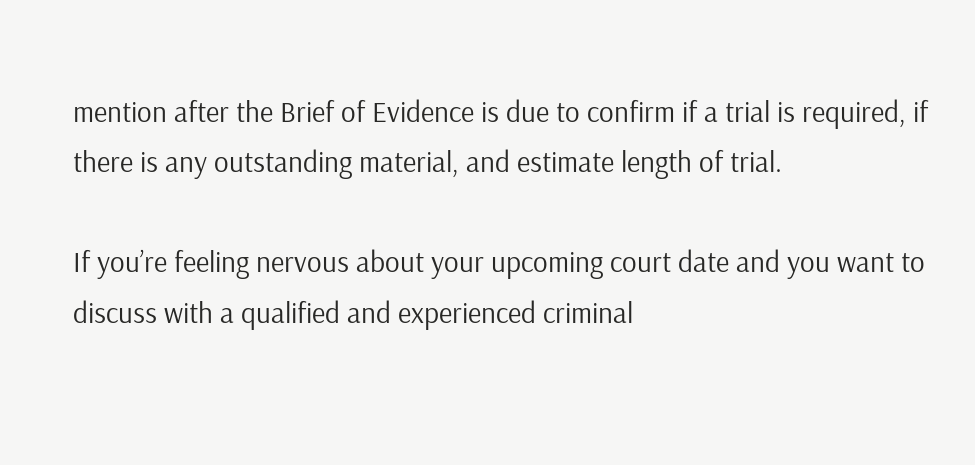mention after the Brief of Evidence is due to confirm if a trial is required, if there is any outstanding material, and estimate length of trial.

If you’re feeling nervous about your upcoming court date and you want to discuss with a qualified and experienced criminal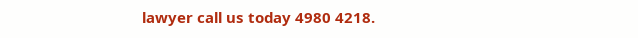lawyer call us today 4980 4218.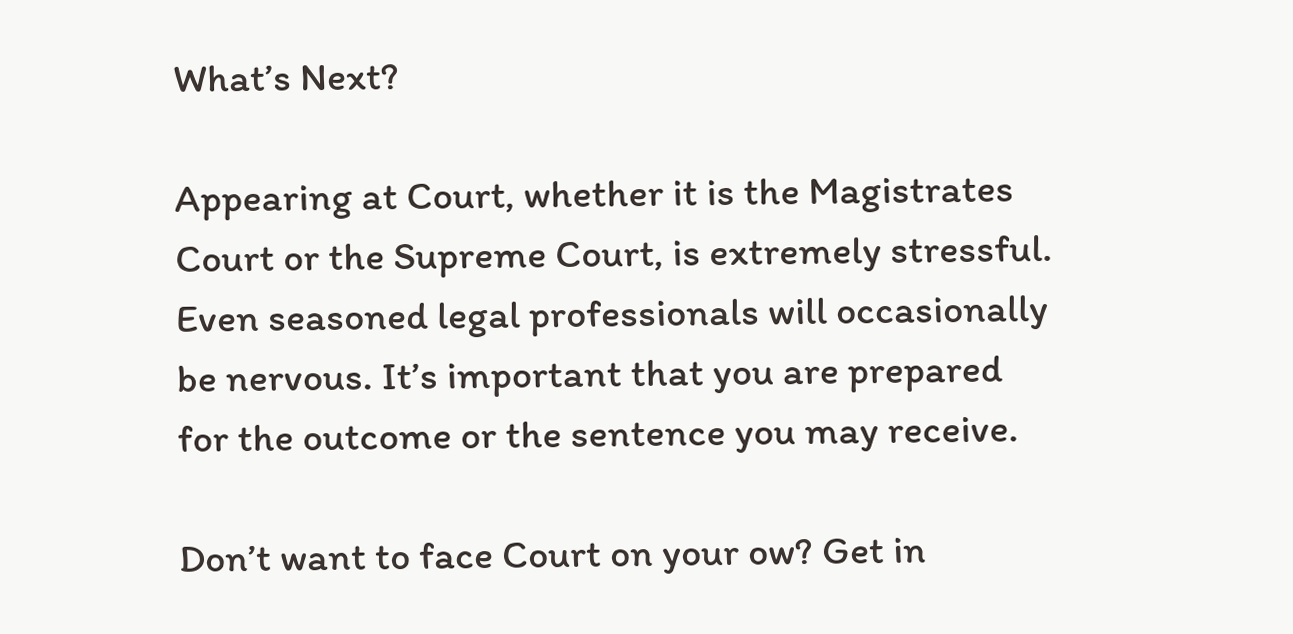What’s Next?

Appearing at Court, whether it is the Magistrates Court or the Supreme Court, is extremely stressful. Even seasoned legal professionals will occasionally be nervous. It’s important that you are prepared for the outcome or the sentence you may receive.

Don’t want to face Court on your ow? Get in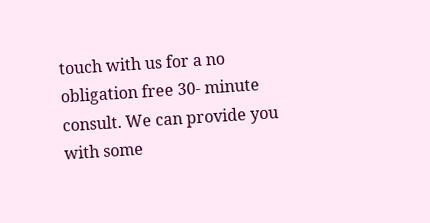touch with us for a no obligation free 30- minute consult. We can provide you with some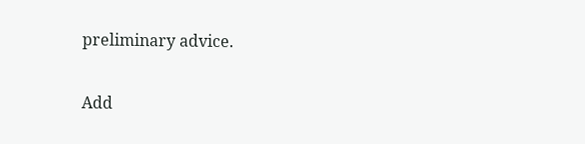preliminary advice.

Add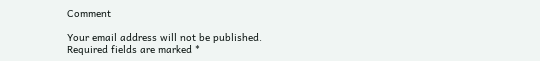Comment

Your email address will not be published. Required fields are marked *